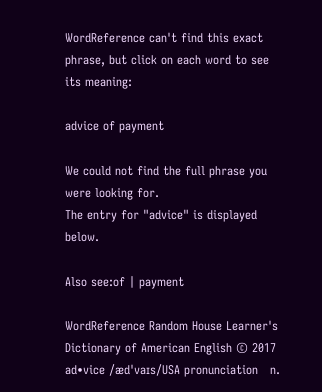WordReference can't find this exact phrase, but click on each word to see its meaning:

advice of payment

We could not find the full phrase you were looking for.
The entry for "advice" is displayed below.

Also see:of | payment

WordReference Random House Learner's Dictionary of American English © 2017
ad•vice /ædˈvaɪs/USA pronunciation   n.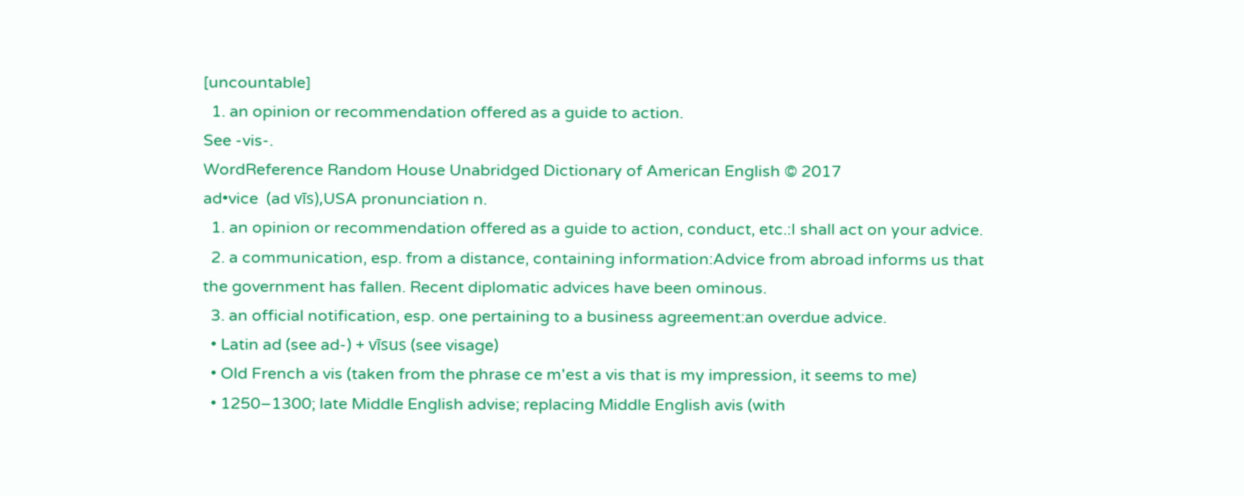[uncountable]
  1. an opinion or recommendation offered as a guide to action.
See -vis-.
WordReference Random House Unabridged Dictionary of American English © 2017
ad•vice  (ad vīs),USA pronunciation n.
  1. an opinion or recommendation offered as a guide to action, conduct, etc.:I shall act on your advice.
  2. a communication, esp. from a distance, containing information:Advice from abroad informs us that the government has fallen. Recent diplomatic advices have been ominous.
  3. an official notification, esp. one pertaining to a business agreement:an overdue advice.
  • Latin ad (see ad-) + vīsus (see visage)
  • Old French a vis (taken from the phrase ce m'est a vis that is my impression, it seems to me)
  • 1250–1300; late Middle English advise; replacing Middle English avis (with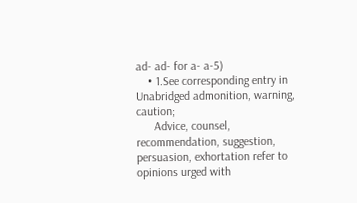ad- ad- for a- a-5)
    • 1.See corresponding entry in Unabridged admonition, warning, caution;
      Advice, counsel, recommendation, suggestion, persuasion, exhortation refer to opinions urged with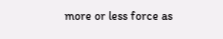more or less force as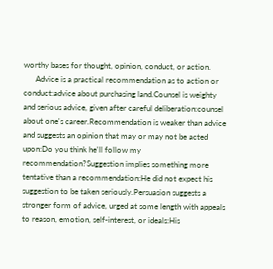worthy bases for thought, opinion, conduct, or action.
      Advice is a practical recommendation as to action or conduct:advice about purchasing land.Counsel is weighty and serious advice, given after careful deliberation:counsel about one's career.Recommendation is weaker than advice and suggests an opinion that may or may not be acted upon:Do you think he'll follow my recommendation?Suggestion implies something more tentative than a recommendation:He did not expect his suggestion to be taken seriously.Persuasion suggests a stronger form of advice, urged at some length with appeals to reason, emotion, self-interest, or ideals:His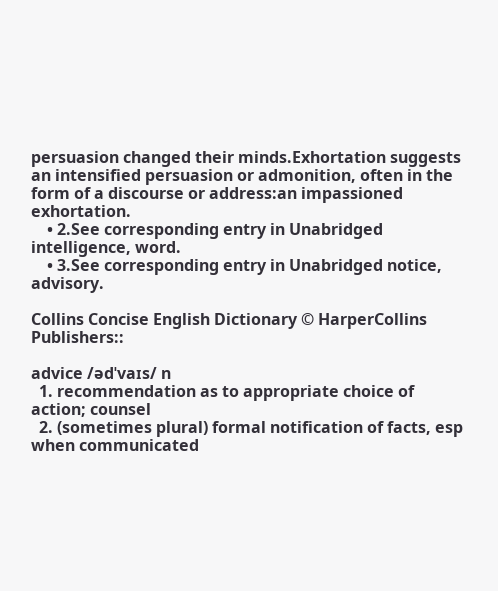persuasion changed their minds.Exhortation suggests an intensified persuasion or admonition, often in the form of a discourse or address:an impassioned exhortation.
    • 2.See corresponding entry in Unabridged intelligence, word.
    • 3.See corresponding entry in Unabridged notice, advisory.

Collins Concise English Dictionary © HarperCollins Publishers::

advice /ədˈvaɪs/ n
  1. recommendation as to appropriate choice of action; counsel
  2. (sometimes plural) formal notification of facts, esp when communicated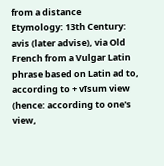from a distance
Etymology: 13th Century: avis (later advise), via Old French from a Vulgar Latin phrase based on Latin ad to, according to + vīsum view (hence: according to one's view,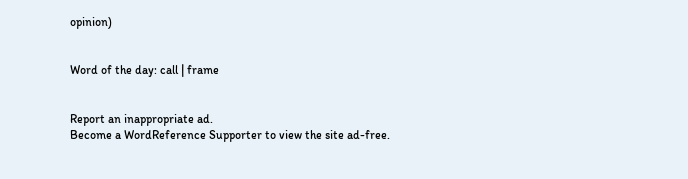opinion)


Word of the day: call | frame


Report an inappropriate ad.
Become a WordReference Supporter to view the site ad-free.